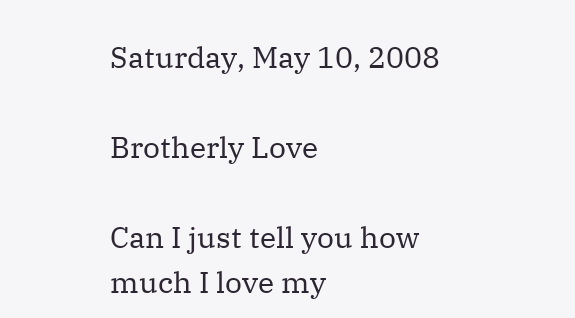Saturday, May 10, 2008

Brotherly Love

Can I just tell you how much I love my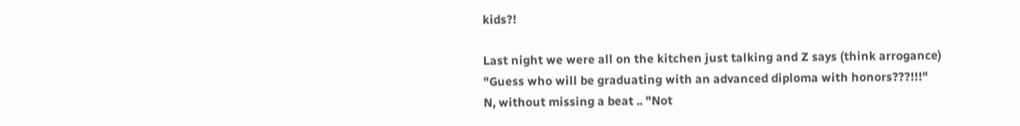kids?!

Last night we were all on the kitchen just talking and Z says (think arrogance) "Guess who will be graduating with an advanced diploma with honors???!!!"
N, without missing a beat .. "Not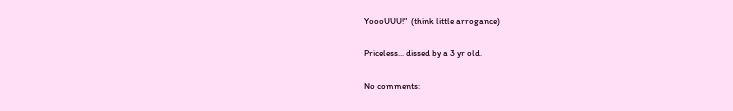YoooUUU!"  (think little arrogance)

Priceless... dissed by a 3 yr old.

No comments: